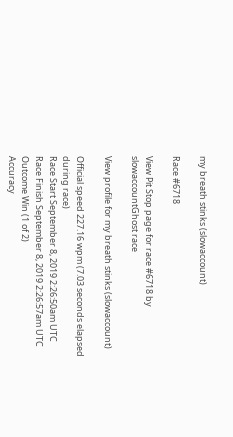my breath stinks (slowaccount)

Race #6718

View Pit Stop page for race #6718 by slowaccountGhost race

View profile for my breath stinks (slowaccount)

Official speed 227.16 wpm (7.03 seconds elapsed during race)
Race Start September 8, 2019 2:26:50am UTC
Race Finish September 8, 2019 2:26:57am UTC
Outcome Win (1 of 2)
Accuracy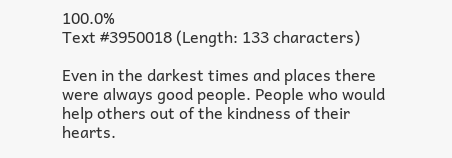100.0%
Text #3950018 (Length: 133 characters)

Even in the darkest times and places there were always good people. People who would help others out of the kindness of their hearts.